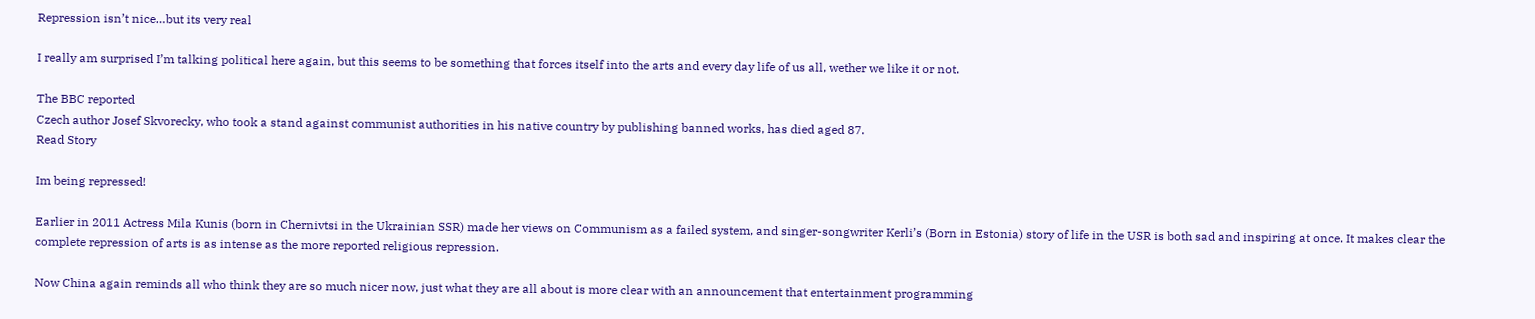Repression isn’t nice…but its very real

I really am surprised I’m talking political here again, but this seems to be something that forces itself into the arts and every day life of us all, wether we like it or not.

The BBC reported
Czech author Josef Skvorecky, who took a stand against communist authorities in his native country by publishing banned works, has died aged 87.
Read Story

Im being repressed!

Earlier in 2011 Actress Mila Kunis (born in Chernivtsi in the Ukrainian SSR) made her views on Communism as a failed system, and singer-songwriter Kerli’s (Born in Estonia) story of life in the USR is both sad and inspiring at once. It makes clear the complete repression of arts is as intense as the more reported religious repression.

Now China again reminds all who think they are so much nicer now, just what they are all about is more clear with an announcement that entertainment programming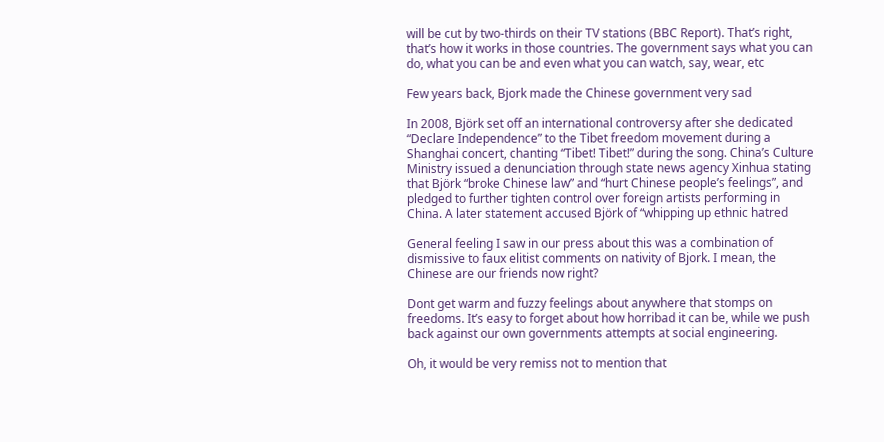will be cut by two-thirds on their TV stations (BBC Report). That’s right, that’s how it works in those countries. The government says what you can do, what you can be and even what you can watch, say, wear, etc

Few years back, Bjork made the Chinese government very sad

In 2008, Björk set off an international controversy after she dedicated “Declare Independence” to the Tibet freedom movement during a Shanghai concert, chanting “Tibet! Tibet!” during the song. China’s Culture Ministry issued a denunciation through state news agency Xinhua stating that Björk “broke Chinese law” and “hurt Chinese people’s feelings”, and pledged to further tighten control over foreign artists performing in China. A later statement accused Björk of “whipping up ethnic hatred

General feeling I saw in our press about this was a combination of dismissive to faux elitist comments on nativity of Bjork. I mean, the Chinese are our friends now right?

Dont get warm and fuzzy feelings about anywhere that stomps on freedoms. It’s easy to forget about how horribad it can be, while we push back against our own governments attempts at social engineering.

Oh, it would be very remiss not to mention that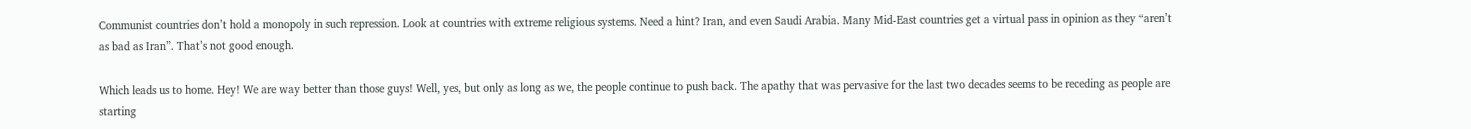Communist countries don’t hold a monopoly in such repression. Look at countries with extreme religious systems. Need a hint? Iran, and even Saudi Arabia. Many Mid-East countries get a virtual pass in opinion as they “aren’t as bad as Iran”. That’s not good enough.

Which leads us to home. Hey! We are way better than those guys! Well, yes, but only as long as we, the people continue to push back. The apathy that was pervasive for the last two decades seems to be receding as people are starting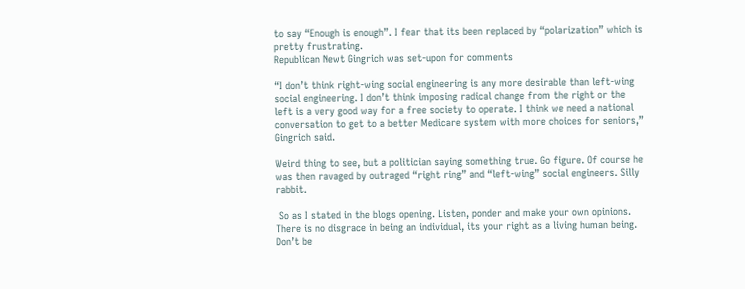to say “Enough is enough”. I fear that its been replaced by “polarization” which is pretty frustrating.
Republican Newt Gingrich was set-upon for comments

“I don’t think right-wing social engineering is any more desirable than left-wing social engineering. I don’t think imposing radical change from the right or the left is a very good way for a free society to operate. I think we need a national conversation to get to a better Medicare system with more choices for seniors,” Gingrich said.

Weird thing to see, but a politician saying something true. Go figure. Of course he was then ravaged by outraged “right ring” and “left-wing” social engineers. Silly rabbit.

 So as I stated in the blogs opening. Listen, ponder and make your own opinions. There is no disgrace in being an individual, its your right as a living human being. Don’t be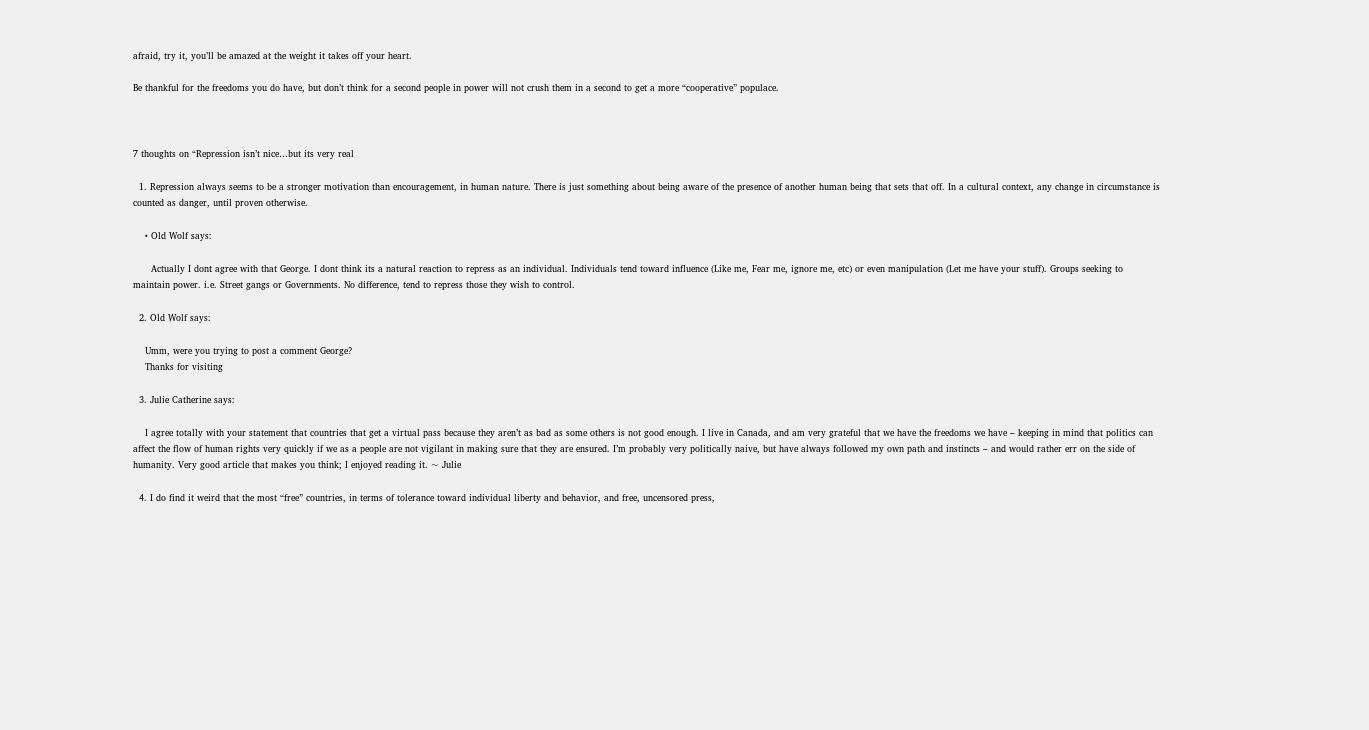afraid, try it, you’ll be amazed at the weight it takes off your heart.

Be thankful for the freedoms you do have, but don’t think for a second people in power will not crush them in a second to get a more “cooperative” populace.



7 thoughts on “Repression isn’t nice…but its very real

  1. Repression always seems to be a stronger motivation than encouragement, in human nature. There is just something about being aware of the presence of another human being that sets that off. In a cultural context, any change in circumstance is counted as danger, until proven otherwise.

    • Old Wolf says:

      Actually I dont agree with that George. I dont think its a natural reaction to repress as an individual. Individuals tend toward influence (Like me, Fear me, ignore me, etc) or even manipulation (Let me have your stuff). Groups seeking to maintain power. i.e. Street gangs or Governments. No difference, tend to repress those they wish to control.

  2. Old Wolf says:

    Umm, were you trying to post a comment George?
    Thanks for visiting

  3. Julie Catherine says:

    I agree totally with your statement that countries that get a virtual pass because they aren’t as bad as some others is not good enough. I live in Canada, and am very grateful that we have the freedoms we have – keeping in mind that politics can affect the flow of human rights very quickly if we as a people are not vigilant in making sure that they are ensured. I’m probably very politically naive, but have always followed my own path and instincts – and would rather err on the side of humanity. Very good article that makes you think; I enjoyed reading it. ~ Julie

  4. I do find it weird that the most “free” countries, in terms of tolerance toward individual liberty and behavior, and free, uncensored press,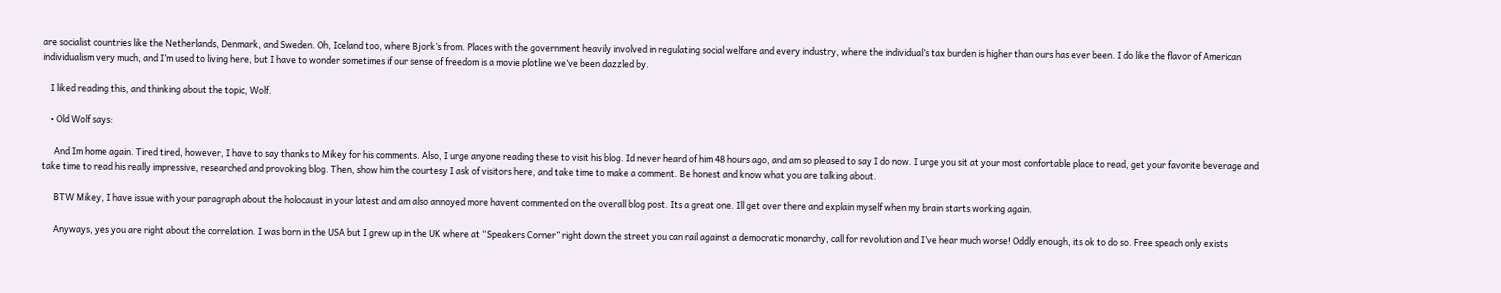are socialist countries like the Netherlands, Denmark, and Sweden. Oh, Iceland too, where Bjork’s from. Places with the government heavily involved in regulating social welfare and every industry, where the individual’s tax burden is higher than ours has ever been. I do like the flavor of American individualism very much, and I’m used to living here, but I have to wonder sometimes if our sense of freedom is a movie plotline we’ve been dazzled by.

    I liked reading this, and thinking about the topic, Wolf.

    • Old Wolf says:

      And Im home again. Tired tired, however, I have to say thanks to Mikey for his comments. Also, I urge anyone reading these to visit his blog. Id never heard of him 48 hours ago, and am so pleased to say I do now. I urge you sit at your most confortable place to read, get your favorite beverage and take time to read his really impressive, researched and provoking blog. Then, show him the courtesy I ask of visitors here, and take time to make a comment. Be honest and know what you are talking about.

      BTW Mikey, I have issue with your paragraph about the holocaust in your latest and am also annoyed more havent commented on the overall blog post. Its a great one. Ill get over there and explain myself when my brain starts working again.

      Anyways, yes you are right about the correlation. I was born in the USA but I grew up in the UK where at “Speakers Corner” right down the street you can rail against a democratic monarchy, call for revolution and I’ve hear much worse! Oddly enough, its ok to do so. Free speach only exists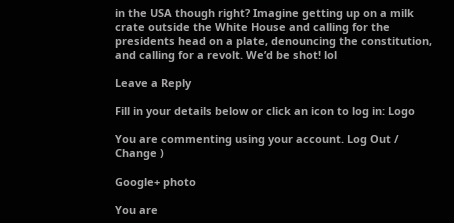in the USA though right? Imagine getting up on a milk crate outside the White House and calling for the presidents head on a plate, denouncing the constitution, and calling for a revolt. We’d be shot! lol

Leave a Reply

Fill in your details below or click an icon to log in: Logo

You are commenting using your account. Log Out /  Change )

Google+ photo

You are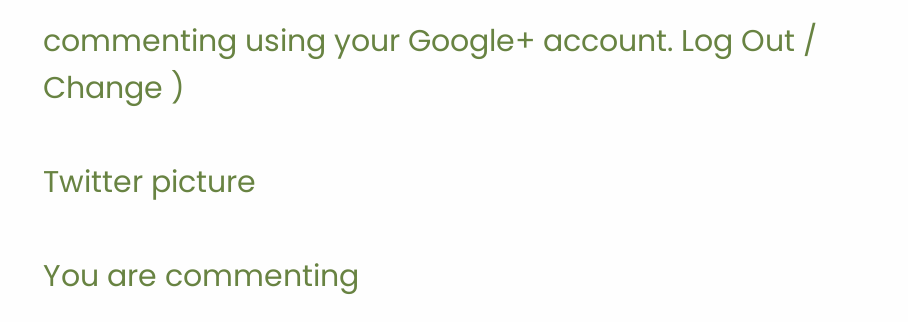commenting using your Google+ account. Log Out /  Change )

Twitter picture

You are commenting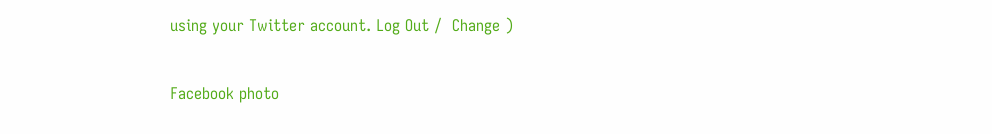using your Twitter account. Log Out /  Change )

Facebook photo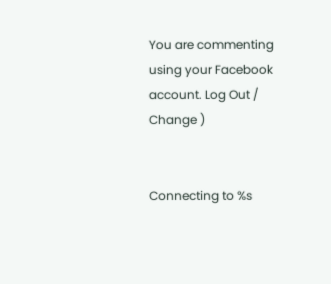You are commenting using your Facebook account. Log Out /  Change )


Connecting to %s